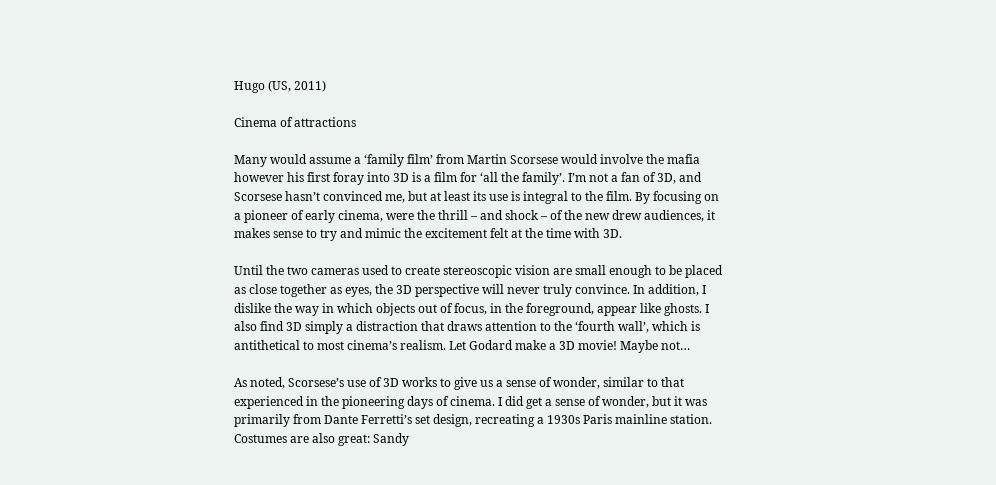Hugo (US, 2011)

Cinema of attractions

Many would assume a ‘family film’ from Martin Scorsese would involve the mafia however his first foray into 3D is a film for ‘all the family’. I’m not a fan of 3D, and Scorsese hasn’t convinced me, but at least its use is integral to the film. By focusing on a pioneer of early cinema, were the thrill – and shock – of the new drew audiences, it makes sense to try and mimic the excitement felt at the time with 3D.

Until the two cameras used to create stereoscopic vision are small enough to be placed as close together as eyes, the 3D perspective will never truly convince. In addition, I dislike the way in which objects out of focus, in the foreground, appear like ghosts. I also find 3D simply a distraction that draws attention to the ‘fourth wall’, which is antithetical to most cinema’s realism. Let Godard make a 3D movie! Maybe not…

As noted, Scorsese’s use of 3D works to give us a sense of wonder, similar to that experienced in the pioneering days of cinema. I did get a sense of wonder, but it was primarily from Dante Ferretti’s set design, recreating a 1930s Paris mainline station. Costumes are also great: Sandy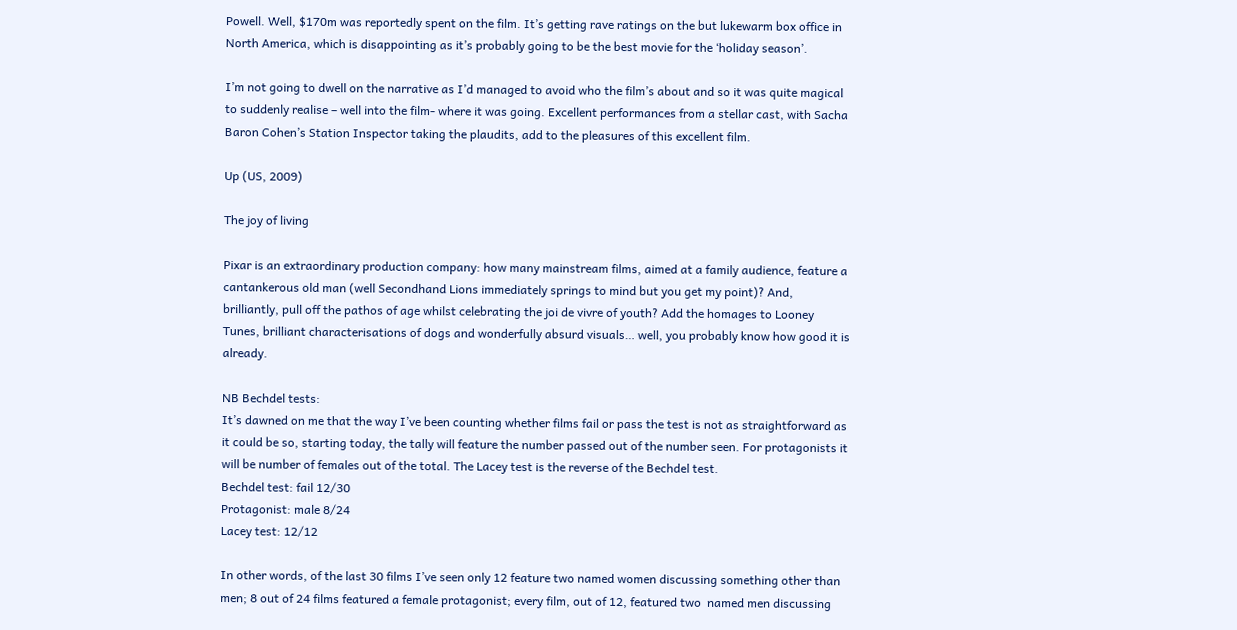Powell. Well, $170m was reportedly spent on the film. It’s getting rave ratings on the but lukewarm box office in North America, which is disappointing as it’s probably going to be the best movie for the ‘holiday season’.

I’m not going to dwell on the narrative as I’d managed to avoid who the film’s about and so it was quite magical to suddenly realise – well into the film- where it was going. Excellent performances from a stellar cast, with Sacha Baron Cohen’s Station Inspector taking the plaudits, add to the pleasures of this excellent film.

Up (US, 2009)

The joy of living

Pixar is an extraordinary production company: how many mainstream films, aimed at a family audience, feature a cantankerous old man (well Secondhand Lions immediately springs to mind but you get my point)? And, brilliantly, pull off the pathos of age whilst celebrating the joi de vivre of youth? Add the homages to Looney Tunes, brilliant characterisations of dogs and wonderfully absurd visuals… well, you probably know how good it is already.

NB Bechdel tests:
It’s dawned on me that the way I’ve been counting whether films fail or pass the test is not as straightforward as it could be so, starting today, the tally will feature the number passed out of the number seen. For protagonists it will be number of females out of the total. The Lacey test is the reverse of the Bechdel test.
Bechdel test: fail 12/30
Protagonist: male 8/24
Lacey test: 12/12

In other words, of the last 30 films I’ve seen only 12 feature two named women discussing something other than men; 8 out of 24 films featured a female protagonist; every film, out of 12, featured two  named men discussing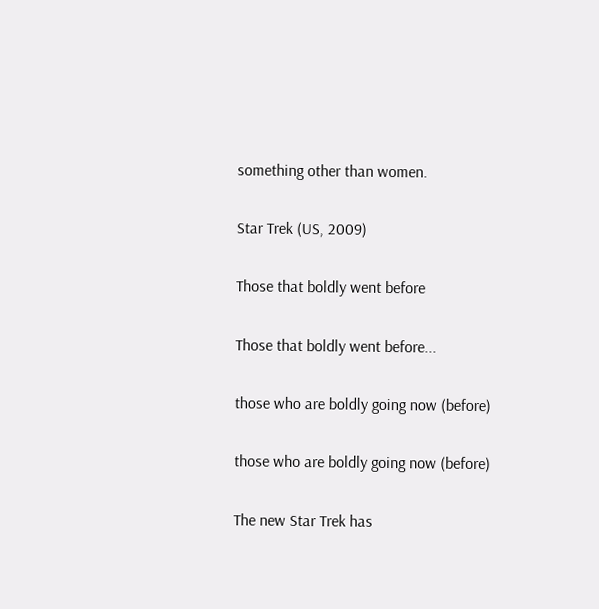something other than women.

Star Trek (US, 2009)

Those that boldly went before

Those that boldly went before...

those who are boldly going now (before)

those who are boldly going now (before)

The new Star Trek has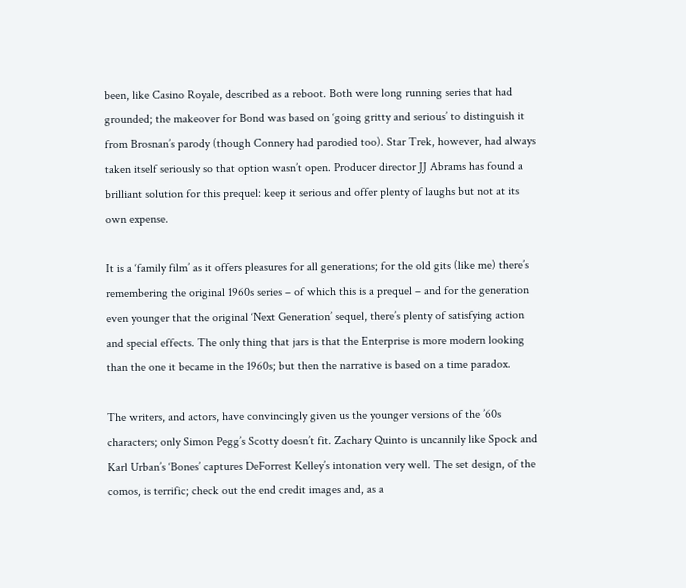been, like Casino Royale, described as a reboot. Both were long running series that had grounded; the makeover for Bond was based on ‘going gritty and serious’ to distinguish it from Brosnan’s parody (though Connery had parodied too). Star Trek, however, had always taken itself seriously so that option wasn’t open. Producer director JJ Abrams has found a brilliant solution for this prequel: keep it serious and offer plenty of laughs but not at its own expense.

It is a ‘family film’ as it offers pleasures for all generations; for the old gits (like me) there’s remembering the original 1960s series – of which this is a prequel – and for the generation even younger that the original ‘Next Generation’ sequel, there’s plenty of satisfying action and special effects. The only thing that jars is that the Enterprise is more modern looking than the one it became in the 1960s; but then the narrative is based on a time paradox.

The writers, and actors, have convincingly given us the younger versions of the ’60s characters; only Simon Pegg’s Scotty doesn’t fit. Zachary Quinto is uncannily like Spock and Karl Urban’s ‘Bones’ captures DeForrest Kelley’s intonation very well. The set design, of the comos, is terrific; check out the end credit images and, as a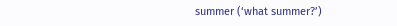summer (‘what summer?’)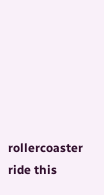rollercoaster ride this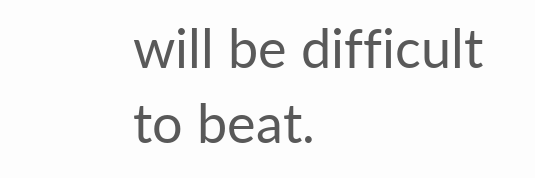will be difficult to beat.